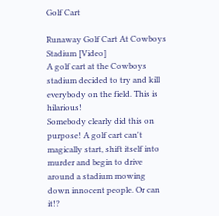Golf Cart

Runaway Golf Cart At Cowboys Stadium [Video]
A golf cart at the Cowboys stadium decided to try and kill everybody on the field. This is hilarious!
Somebody clearly did this on purpose! A golf cart can't magically start, shift itself into murder and begin to drive around a stadium mowing down innocent people. Or can it!?